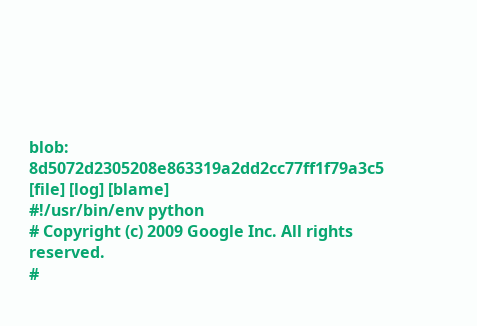blob: 8d5072d2305208e863319a2dd2cc77ff1f79a3c5 [file] [log] [blame]
#!/usr/bin/env python
# Copyright (c) 2009 Google Inc. All rights reserved.
#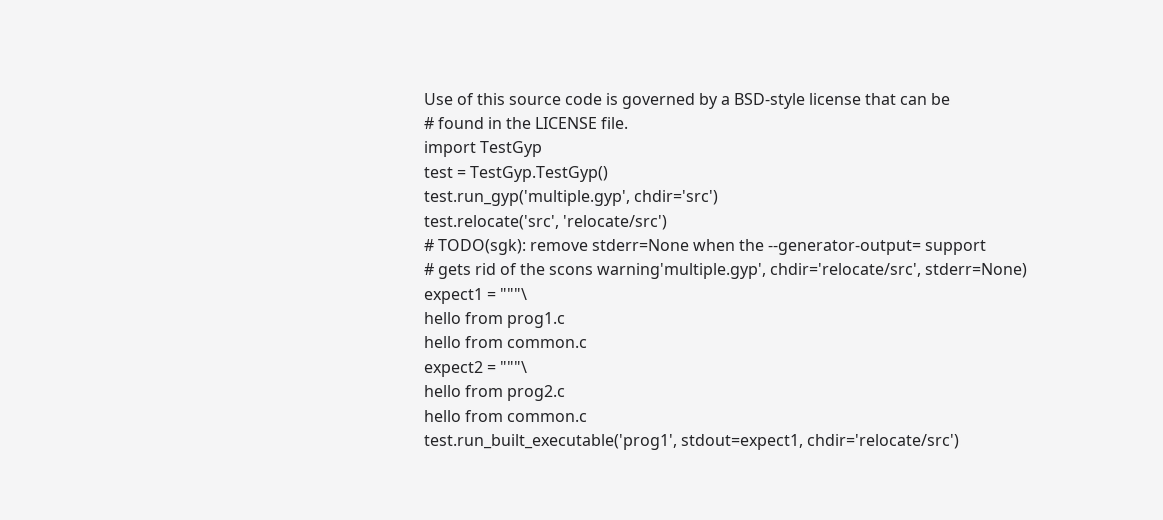Use of this source code is governed by a BSD-style license that can be
# found in the LICENSE file.
import TestGyp
test = TestGyp.TestGyp()
test.run_gyp('multiple.gyp', chdir='src')
test.relocate('src', 'relocate/src')
# TODO(sgk): remove stderr=None when the --generator-output= support
# gets rid of the scons warning'multiple.gyp', chdir='relocate/src', stderr=None)
expect1 = """\
hello from prog1.c
hello from common.c
expect2 = """\
hello from prog2.c
hello from common.c
test.run_built_executable('prog1', stdout=expect1, chdir='relocate/src')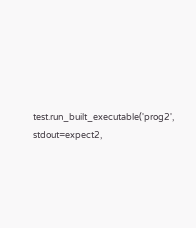test.run_built_executable('prog2', stdout=expect2,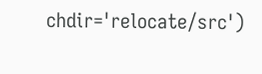chdir='relocate/src')